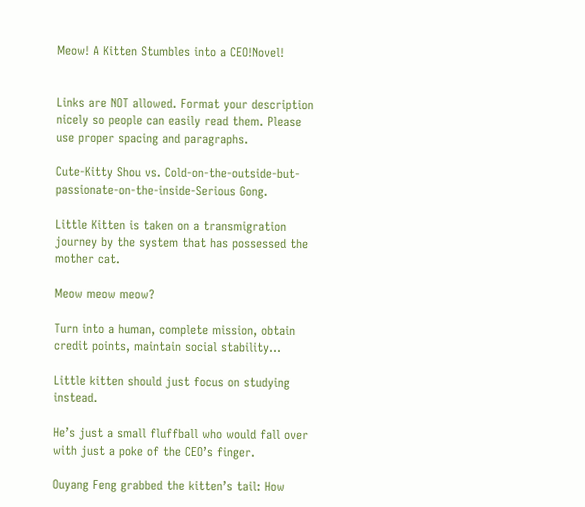Meow! A Kitten Stumbles into a CEO!Novel!


Links are NOT allowed. Format your description nicely so people can easily read them. Please use proper spacing and paragraphs.

Cute-Kitty Shou vs. Cold-on-the-outside-but-passionate-on-the-inside-Serious Gong.

Little Kitten is taken on a transmigration journey by the system that has possessed the mother cat.

Meow meow meow?

Turn into a human, complete mission, obtain credit points, maintain social stability…

Little kitten should just focus on studying instead.

He’s just a small fluffball who would fall over with just a poke of the CEO’s finger.

Ouyang Feng grabbed the kitten’s tail: How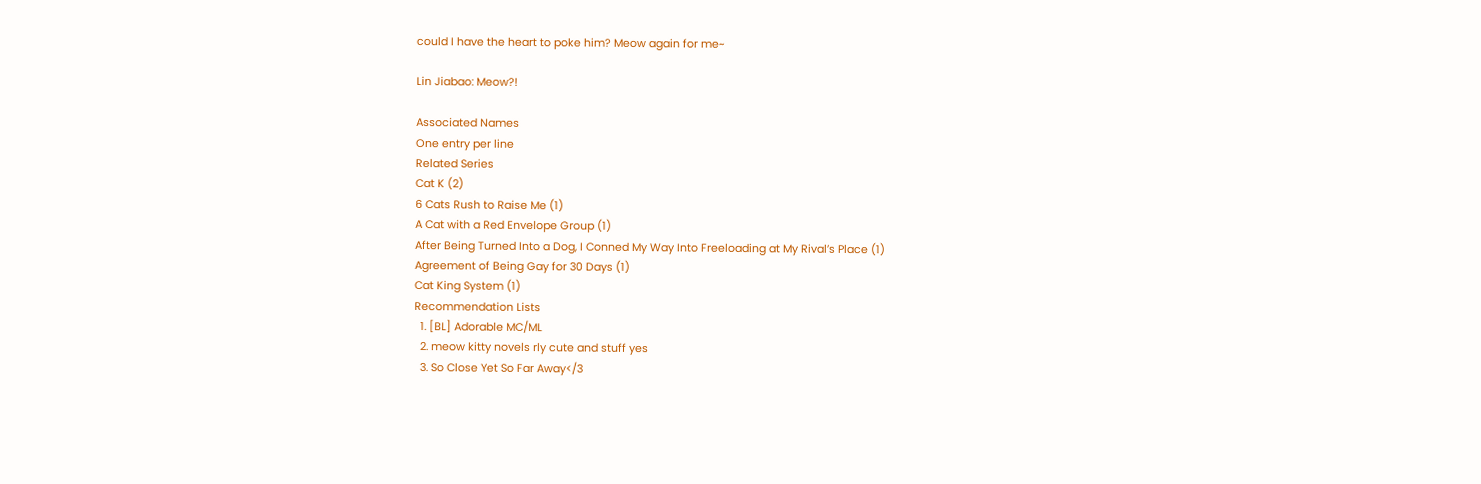could I have the heart to poke him? Meow again for me~

Lin Jiabao: Meow?!

Associated Names
One entry per line
Related Series
Cat K (2)
6 Cats Rush to Raise Me (1)
A Cat with a Red Envelope Group (1)
After Being Turned Into a Dog, I Conned My Way Into Freeloading at My Rival’s Place (1)
Agreement of Being Gay for 30 Days (1)
Cat King System (1)
Recommendation Lists
  1. [BL] Adorable MC/ML
  2. meow kitty novels rly cute and stuff yes
  3. So Close Yet So Far Away</3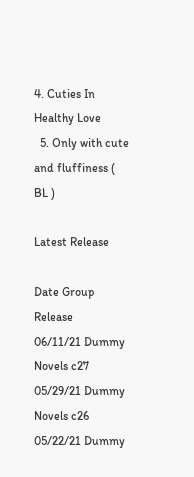4. Cuties In Healthy Love
  5. Only with cute and fluffiness ( BL )

Latest Release

Date Group Release
06/11/21 Dummy Novels c27
05/29/21 Dummy Novels c26
05/22/21 Dummy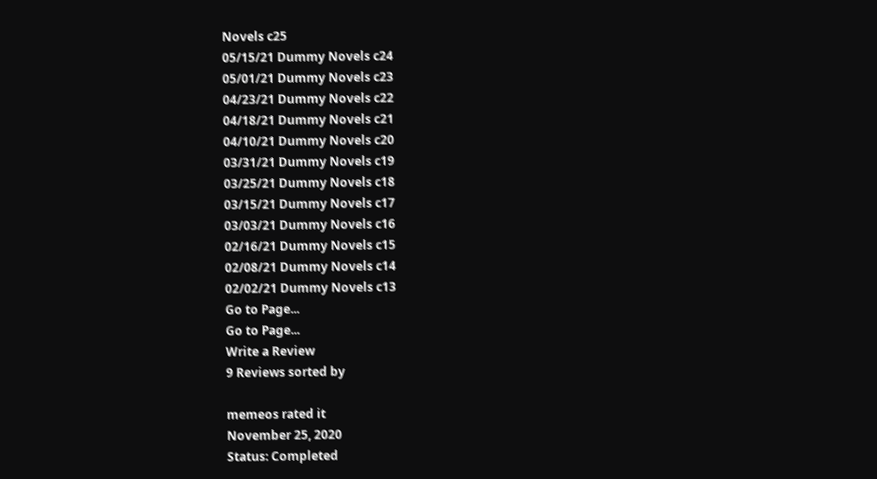Novels c25
05/15/21 Dummy Novels c24
05/01/21 Dummy Novels c23
04/23/21 Dummy Novels c22
04/18/21 Dummy Novels c21
04/10/21 Dummy Novels c20
03/31/21 Dummy Novels c19
03/25/21 Dummy Novels c18
03/15/21 Dummy Novels c17
03/03/21 Dummy Novels c16
02/16/21 Dummy Novels c15
02/08/21 Dummy Novels c14
02/02/21 Dummy Novels c13
Go to Page...
Go to Page...
Write a Review
9 Reviews sorted by

memeos rated it
November 25, 2020
Status: Completed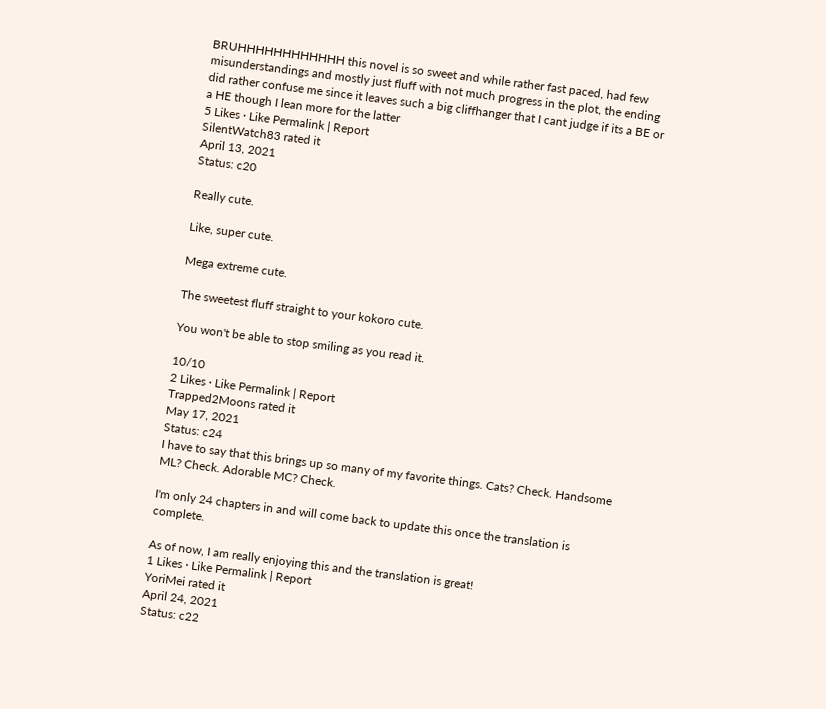BRUHHHHHHHHHHHH this novel is so sweet and while rather fast paced, had few misunderstandings and mostly just fluff with not much progress in the plot, the ending did rather confuse me since it leaves such a big cliffhanger that I cant judge if its a BE or a HE though I lean more for the latter
5 Likes · Like Permalink | Report
SilentWatch83 rated it
April 13, 2021
Status: c20

Really cute.

Like, super cute.

Mega extreme cute.

The sweetest fluff straight to your kokoro cute.

You won't be able to stop smiling as you read it.

10/10
2 Likes · Like Permalink | Report
Trapped2Moons rated it
May 17, 2021
Status: c24
I have to say that this brings up so many of my favorite things. Cats? Check. Handsome ML? Check. Adorable MC? Check.

I'm only 24 chapters in and will come back to update this once the translation is complete.

As of now, I am really enjoying this and the translation is great!
1 Likes · Like Permalink | Report
YoriMei rated it
April 24, 2021
Status: c22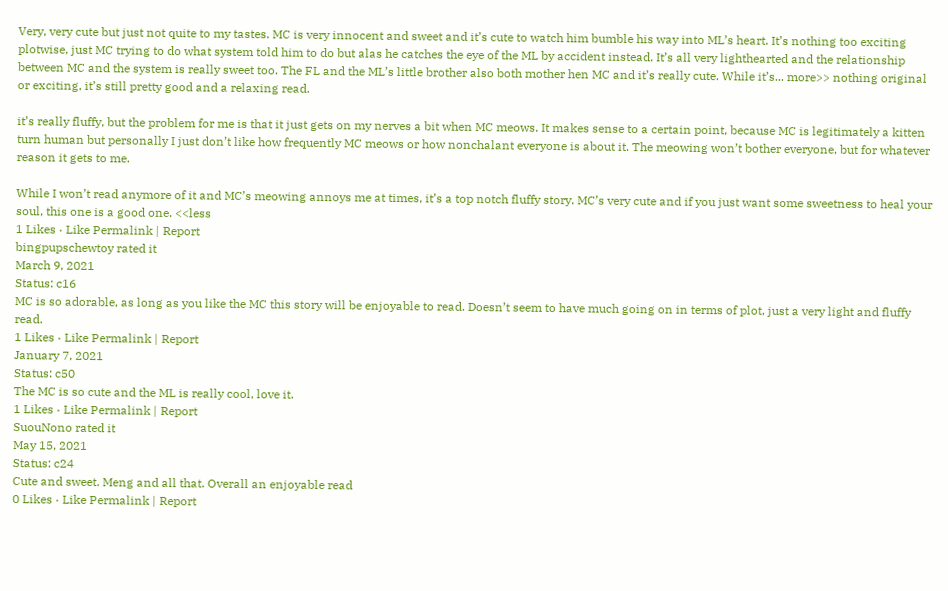Very, very cute but just not quite to my tastes. MC is very innocent and sweet and it’s cute to watch him bumble his way into ML’s heart. It’s nothing too exciting plotwise, just MC trying to do what system told him to do but alas he catches the eye of the ML by accident instead. It’s all very lighthearted and the relationship between MC and the system is really sweet too. The FL and the ML’s little brother also both mother hen MC and it’s really cute. While it’s... more>> nothing original or exciting, it’s still pretty good and a relaxing read.

it’s really fluffy, but the problem for me is that it just gets on my nerves a bit when MC meows. It makes sense to a certain point, because MC is legitimately a kitten turn human but personally I just don’t like how frequently MC meows or how nonchalant everyone is about it. The meowing won’t bother everyone, but for whatever reason it gets to me.

While I won’t read anymore of it and MC’s meowing annoys me at times, it’s a top notch fluffy story. MC’s very cute and if you just want some sweetness to heal your soul, this one is a good one. <<less
1 Likes · Like Permalink | Report
bingpupschewtoy rated it
March 9, 2021
Status: c16
MC is so adorable, as long as you like the MC this story will be enjoyable to read. Doesn’t seem to have much going on in terms of plot, just a very light and fluffy read.
1 Likes · Like Permalink | Report
January 7, 2021
Status: c50
The MC is so cute and the ML is really cool, love it.
1 Likes · Like Permalink | Report
SuouNono rated it
May 15, 2021
Status: c24
Cute and sweet. Meng and all that. Overall an enjoyable read
0 Likes · Like Permalink | Report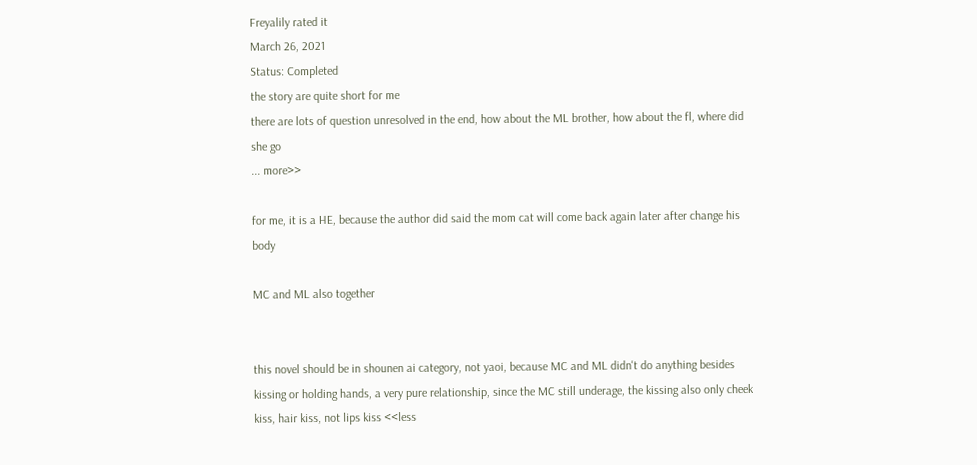Freyalily rated it
March 26, 2021
Status: Completed
the story are quite short for me
there are lots of question unresolved in the end, how about the ML brother, how about the fl, where did she go
... more>>

for me, it is a HE, because the author did said the mom cat will come back again later after change his body

MC and ML also together


this novel should be in shounen ai category, not yaoi, because MC and ML didn't do anything besides kissing or holding hands, a very pure relationship, since the MC still underage, the kissing also only cheek kiss, hair kiss, not lips kiss <<less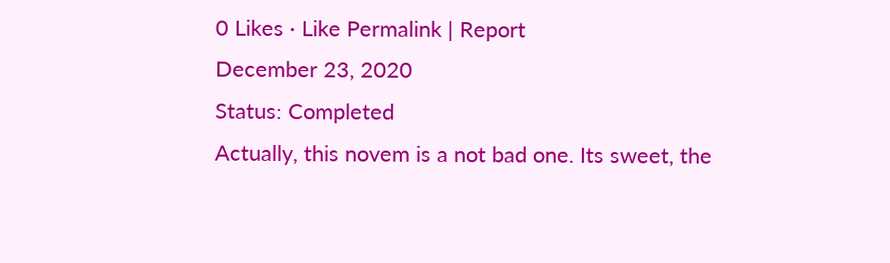0 Likes · Like Permalink | Report
December 23, 2020
Status: Completed
Actually, this novem is a not bad one. Its sweet, the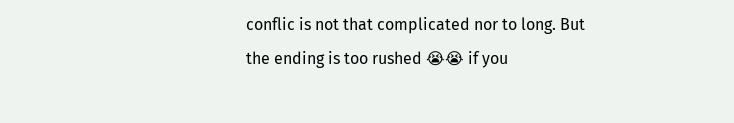conflic is not that complicated nor to long. But the ending is too rushed 😭😭 if you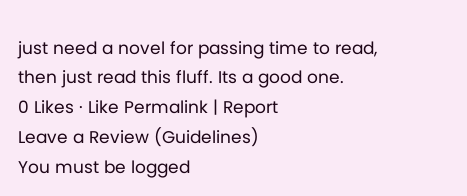just need a novel for passing time to read, then just read this fluff. Its a good one.
0 Likes · Like Permalink | Report
Leave a Review (Guidelines)
You must be logged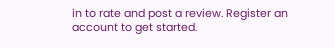in to rate and post a review. Register an account to get started.